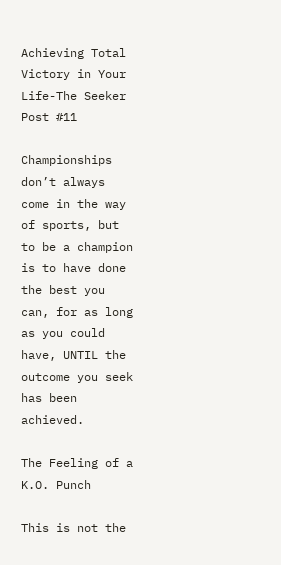Achieving Total Victory in Your Life-The Seeker Post #11

Championships don’t always come in the way of sports, but to be a champion is to have done the best you can, for as long as you could have, UNTIL the outcome you seek has been achieved.

The Feeling of a K.O. Punch

This is not the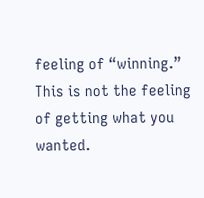feeling of “winning.” This is not the feeling of getting what you wanted.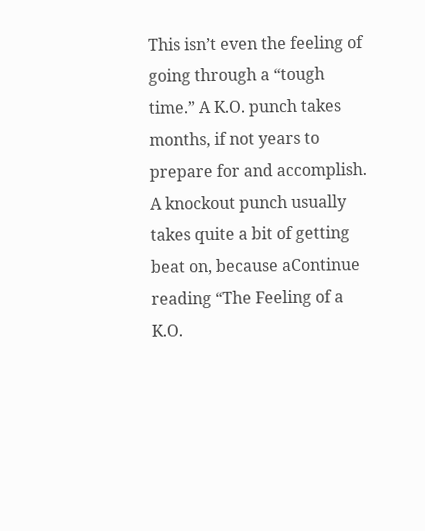This isn’t even the feeling of going through a “tough time.” A K.O. punch takes months, if not years to prepare for and accomplish.  A knockout punch usually takes quite a bit of getting beat on, because aContinue reading “The Feeling of a K.O.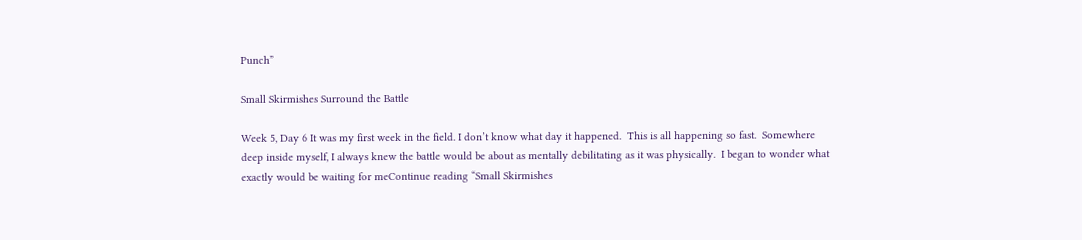Punch”

Small Skirmishes Surround the Battle

Week 5, Day 6 It was my first week in the field. I don’t know what day it happened.  This is all happening so fast.  Somewhere deep inside myself, I always knew the battle would be about as mentally debilitating as it was physically.  I began to wonder what exactly would be waiting for meContinue reading “Small Skirmishes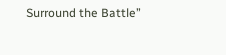Surround the Battle”